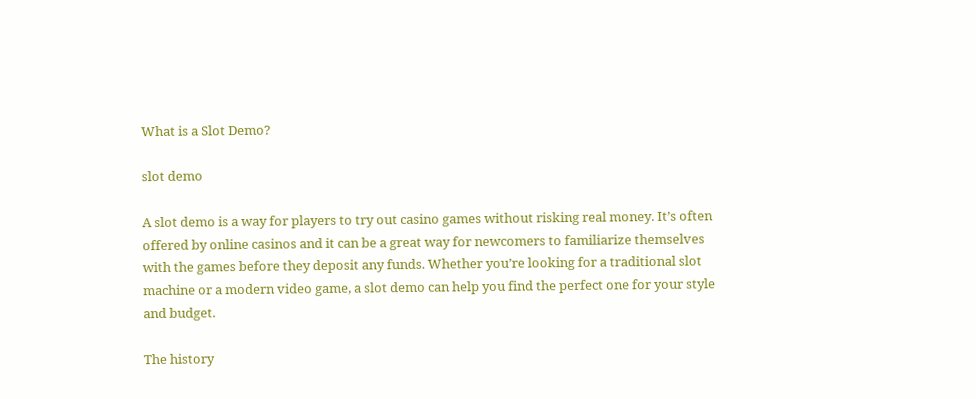What is a Slot Demo?

slot demo

A slot demo is a way for players to try out casino games without risking real money. It’s often offered by online casinos and it can be a great way for newcomers to familiarize themselves with the games before they deposit any funds. Whether you’re looking for a traditional slot machine or a modern video game, a slot demo can help you find the perfect one for your style and budget.

The history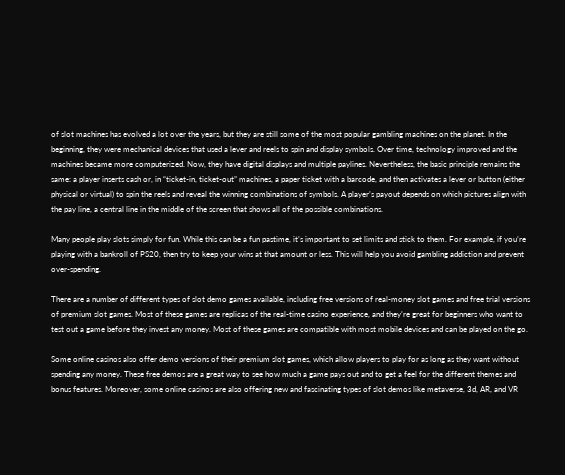of slot machines has evolved a lot over the years, but they are still some of the most popular gambling machines on the planet. In the beginning, they were mechanical devices that used a lever and reels to spin and display symbols. Over time, technology improved and the machines became more computerized. Now, they have digital displays and multiple paylines. Nevertheless, the basic principle remains the same: a player inserts cash or, in “ticket-in, ticket-out” machines, a paper ticket with a barcode, and then activates a lever or button (either physical or virtual) to spin the reels and reveal the winning combinations of symbols. A player’s payout depends on which pictures align with the pay line, a central line in the middle of the screen that shows all of the possible combinations.

Many people play slots simply for fun. While this can be a fun pastime, it’s important to set limits and stick to them. For example, if you’re playing with a bankroll of PS20, then try to keep your wins at that amount or less. This will help you avoid gambling addiction and prevent over-spending.

There are a number of different types of slot demo games available, including free versions of real-money slot games and free trial versions of premium slot games. Most of these games are replicas of the real-time casino experience, and they’re great for beginners who want to test out a game before they invest any money. Most of these games are compatible with most mobile devices and can be played on the go.

Some online casinos also offer demo versions of their premium slot games, which allow players to play for as long as they want without spending any money. These free demos are a great way to see how much a game pays out and to get a feel for the different themes and bonus features. Moreover, some online casinos are also offering new and fascinating types of slot demos like metaverse, 3d, AR, and VR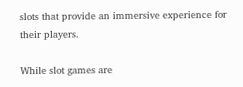slots that provide an immersive experience for their players.

While slot games are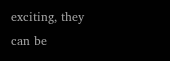exciting, they can be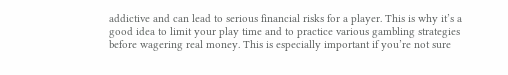addictive and can lead to serious financial risks for a player. This is why it’s a good idea to limit your play time and to practice various gambling strategies before wagering real money. This is especially important if you’re not sure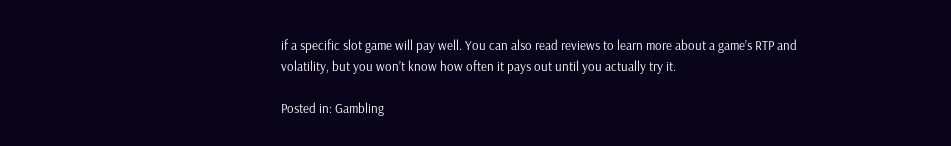if a specific slot game will pay well. You can also read reviews to learn more about a game’s RTP and volatility, but you won’t know how often it pays out until you actually try it.

Posted in: Gambling